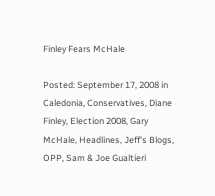Finley Fears McHale

Posted: September 17, 2008 in Caledonia, Conservatives, Diane Finley, Election 2008, Gary McHale, Headlines, Jeff's Blogs, OPP, Sam & Joe Gualtieri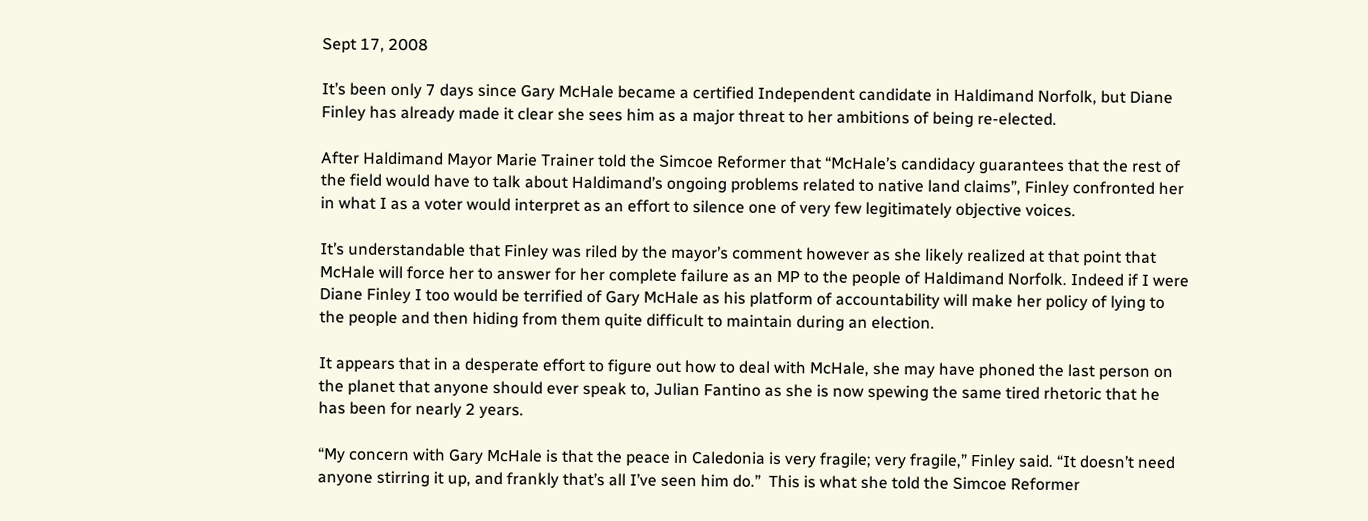Sept 17, 2008

It’s been only 7 days since Gary McHale became a certified Independent candidate in Haldimand Norfolk, but Diane Finley has already made it clear she sees him as a major threat to her ambitions of being re-elected.

After Haldimand Mayor Marie Trainer told the Simcoe Reformer that “McHale’s candidacy guarantees that the rest of the field would have to talk about Haldimand’s ongoing problems related to native land claims”, Finley confronted her in what I as a voter would interpret as an effort to silence one of very few legitimately objective voices.

It’s understandable that Finley was riled by the mayor’s comment however as she likely realized at that point that McHale will force her to answer for her complete failure as an MP to the people of Haldimand Norfolk. Indeed if I were Diane Finley I too would be terrified of Gary McHale as his platform of accountability will make her policy of lying to the people and then hiding from them quite difficult to maintain during an election.

It appears that in a desperate effort to figure out how to deal with McHale, she may have phoned the last person on the planet that anyone should ever speak to, Julian Fantino as she is now spewing the same tired rhetoric that he has been for nearly 2 years.

“My concern with Gary McHale is that the peace in Caledonia is very fragile; very fragile,” Finley said. “It doesn’t need anyone stirring it up, and frankly that’s all I’ve seen him do.”  This is what she told the Simcoe Reformer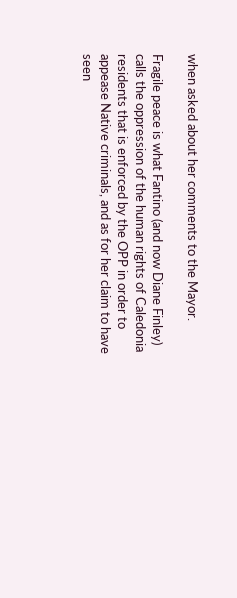when asked about her comments to the Mayor.

Fragile peace is what Fantino (and now Diane Finley) calls the oppression of the human rights of Caledonia residents that is enforced by the OPP in order to appease Native criminals, and as for her claim to have seen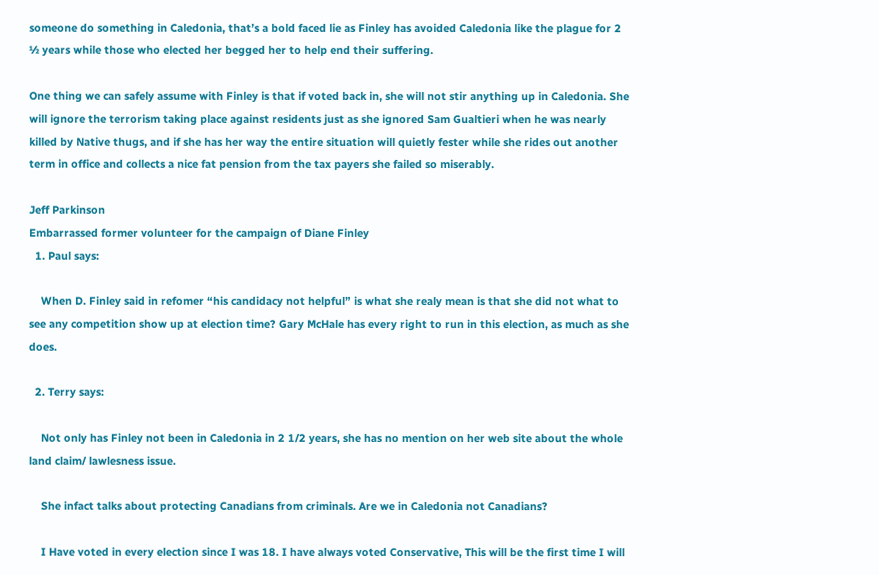someone do something in Caledonia, that’s a bold faced lie as Finley has avoided Caledonia like the plague for 2 ½ years while those who elected her begged her to help end their suffering.

One thing we can safely assume with Finley is that if voted back in, she will not stir anything up in Caledonia. She will ignore the terrorism taking place against residents just as she ignored Sam Gualtieri when he was nearly killed by Native thugs, and if she has her way the entire situation will quietly fester while she rides out another term in office and collects a nice fat pension from the tax payers she failed so miserably.

Jeff Parkinson
Embarrassed former volunteer for the campaign of Diane Finley
  1. Paul says:

    When D. Finley said in refomer “his candidacy not helpful” is what she realy mean is that she did not what to see any competition show up at election time? Gary McHale has every right to run in this election, as much as she does.

  2. Terry says:

    Not only has Finley not been in Caledonia in 2 1/2 years, she has no mention on her web site about the whole land claim/ lawlesness issue.

    She infact talks about protecting Canadians from criminals. Are we in Caledonia not Canadians?

    I Have voted in every election since I was 18. I have always voted Conservative, This will be the first time I will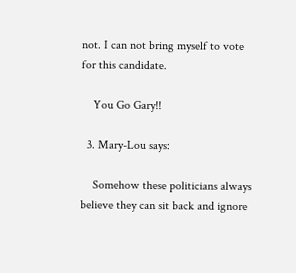not. I can not bring myself to vote for this candidate.

    You Go Gary!!

  3. Mary-Lou says:

    Somehow these politicians always believe they can sit back and ignore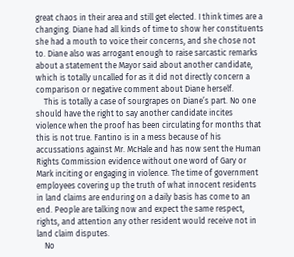great chaos in their area and still get elected. I think times are a changing. Diane had all kinds of time to show her constituents she had a mouth to voice their concerns, and she chose not to. Diane also was arrogant enough to raise sarcastic remarks about a statement the Mayor said about another candidate, which is totally uncalled for as it did not directly concern a comparison or negative comment about Diane herself.
    This is totally a case of sourgrapes on Diane’s part. No one should have the right to say another candidate incites violence when the proof has been circulating for months that this is not true. Fantino is in a mess because of his accussations against Mr. McHale and has now sent the Human Rights Commission evidence without one word of Gary or Mark inciting or engaging in violence. The time of government employees covering up the truth of what innocent residents in land claims are enduring on a daily basis has come to an end. People are talking now and expect the same respect, rights, and attention any other resident would receive not in land claim disputes.
    No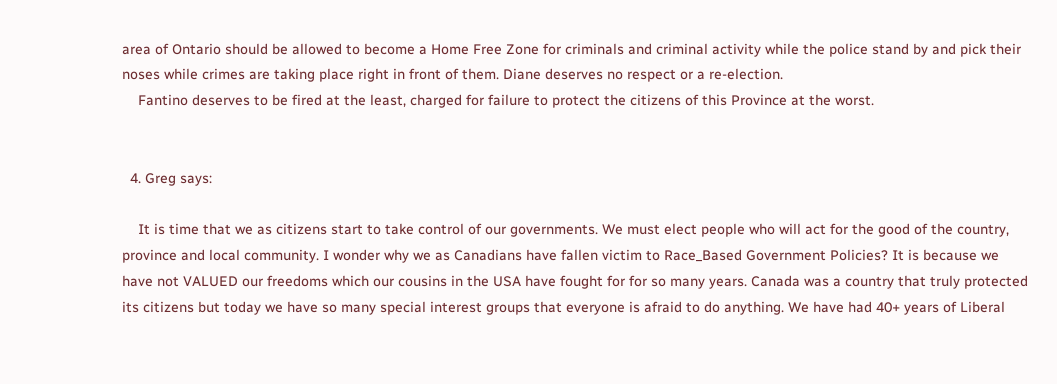area of Ontario should be allowed to become a Home Free Zone for criminals and criminal activity while the police stand by and pick their noses while crimes are taking place right in front of them. Diane deserves no respect or a re-election.
    Fantino deserves to be fired at the least, charged for failure to protect the citizens of this Province at the worst.


  4. Greg says:

    It is time that we as citizens start to take control of our governments. We must elect people who will act for the good of the country, province and local community. I wonder why we as Canadians have fallen victim to Race_Based Government Policies? It is because we have not VALUED our freedoms which our cousins in the USA have fought for for so many years. Canada was a country that truly protected its citizens but today we have so many special interest groups that everyone is afraid to do anything. We have had 40+ years of Liberal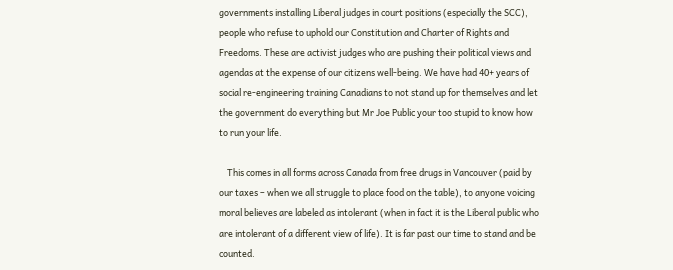governments installing Liberal judges in court positions (especially the SCC), people who refuse to uphold our Constitution and Charter of Rights and Freedoms. These are activist judges who are pushing their political views and agendas at the expense of our citizens well-being. We have had 40+ years of social re-engineering training Canadians to not stand up for themselves and let the government do everything but Mr Joe Public your too stupid to know how to run your life.

    This comes in all forms across Canada from free drugs in Vancouver (paid by our taxes – when we all struggle to place food on the table), to anyone voicing moral believes are labeled as intolerant (when in fact it is the Liberal public who are intolerant of a different view of life). It is far past our time to stand and be counted.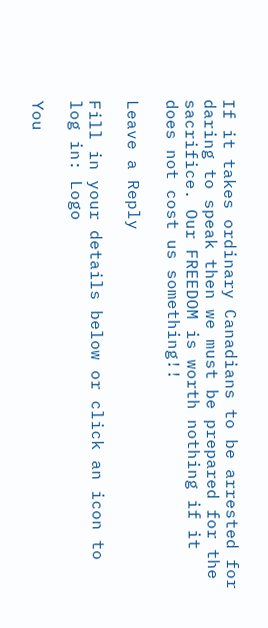If it takes ordinary Canadians to be arrested for daring to speak then we must be prepared for the sacrifice. Our FREEDOM is worth nothing if it does not cost us something!!

Leave a Reply

Fill in your details below or click an icon to log in: Logo

You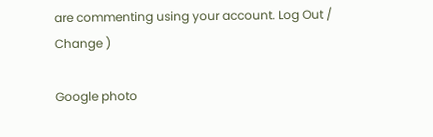are commenting using your account. Log Out /  Change )

Google photo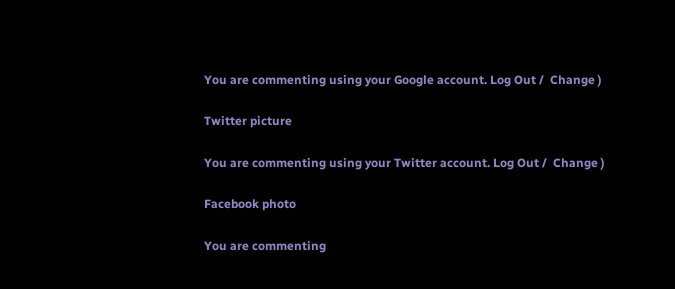You are commenting using your Google account. Log Out /  Change )

Twitter picture

You are commenting using your Twitter account. Log Out /  Change )

Facebook photo

You are commenting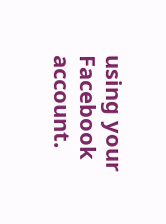using your Facebook account.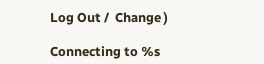Log Out /  Change )

Connecting to %s